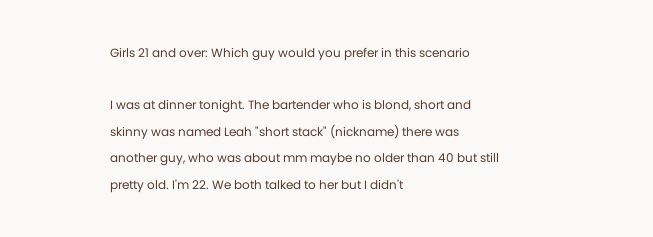Girls 21 and over: Which guy would you prefer in this scenario

I was at dinner tonight. The bartender who is blond, short and skinny was named Leah "short stack" (nickname) there was another guy, who was about mm maybe no older than 40 but still pretty old. I'm 22. We both talked to her but I didn't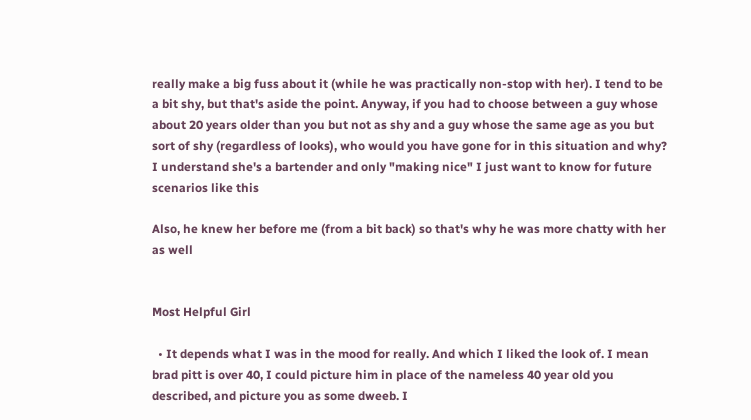really make a big fuss about it (while he was practically non-stop with her). I tend to be a bit shy, but that's aside the point. Anyway, if you had to choose between a guy whose about 20 years older than you but not as shy and a guy whose the same age as you but sort of shy (regardless of looks), who would you have gone for in this situation and why? I understand she's a bartender and only "making nice" I just want to know for future scenarios like this

Also, he knew her before me (from a bit back) so that's why he was more chatty with her as well


Most Helpful Girl

  • It depends what I was in the mood for really. And which I liked the look of. I mean brad pitt is over 40, I could picture him in place of the nameless 40 year old you described, and picture you as some dweeb. I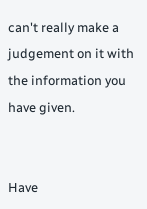can't really make a judgement on it with the information you have given.


Have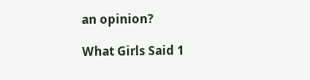an opinion?

What Girls Said 1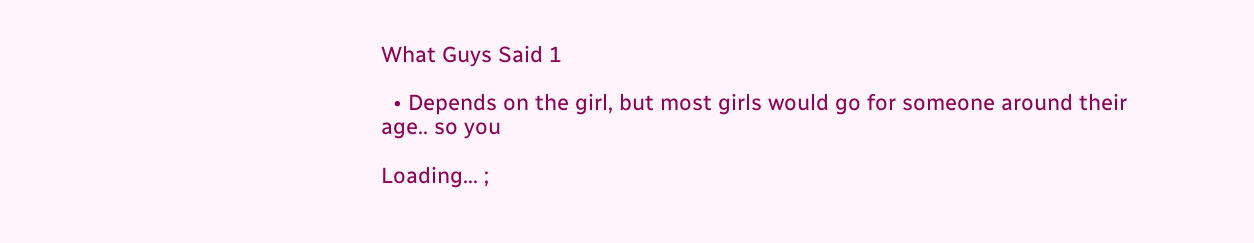What Guys Said 1

  • Depends on the girl, but most girls would go for someone around their age.. so you

Loading... ;